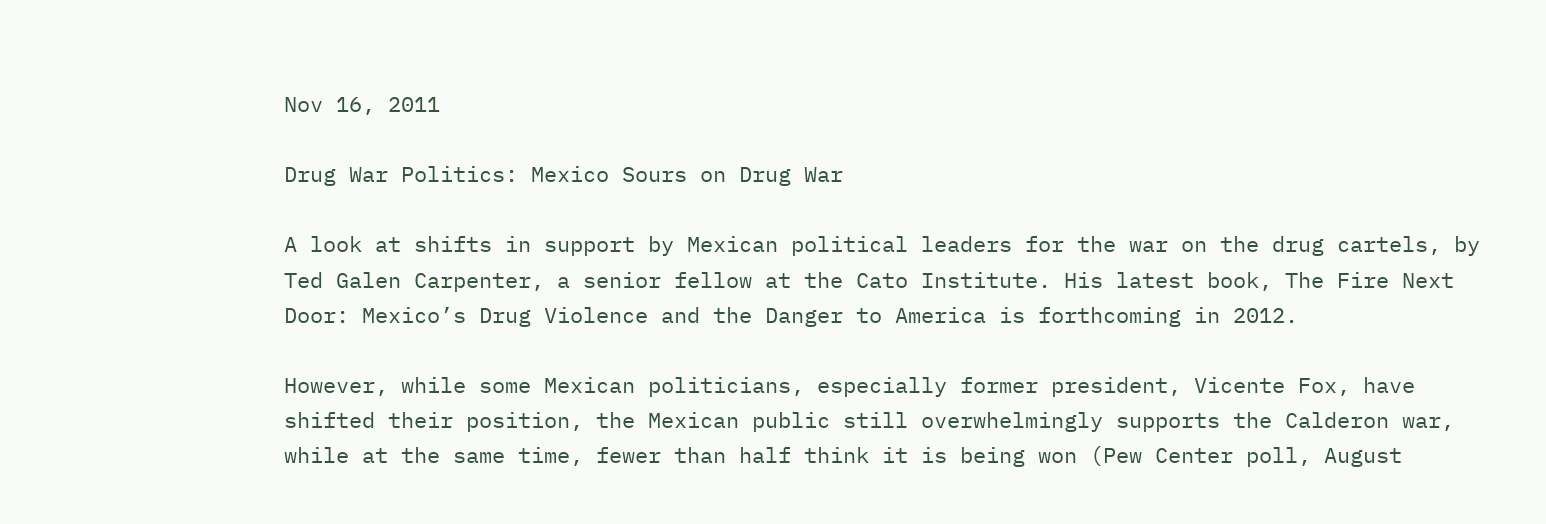Nov 16, 2011

Drug War Politics: Mexico Sours on Drug War

A look at shifts in support by Mexican political leaders for the war on the drug cartels, by Ted Galen Carpenter, a senior fellow at the Cato Institute. His latest book, The Fire Next Door: Mexico’s Drug Violence and the Danger to America is forthcoming in 2012.

However, while some Mexican politicians, especially former president, Vicente Fox, have shifted their position, the Mexican public still overwhelmingly supports the Calderon war, while at the same time, fewer than half think it is being won (Pew Center poll, August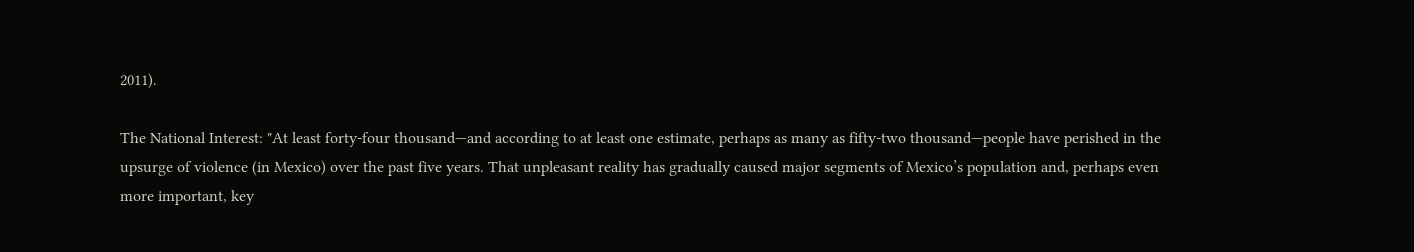2011).

The National Interest: "At least forty-four thousand—and according to at least one estimate, perhaps as many as fifty-two thousand—people have perished in the upsurge of violence (in Mexico) over the past five years. That unpleasant reality has gradually caused major segments of Mexico’s population and, perhaps even more important, key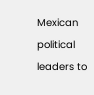Mexican political leaders to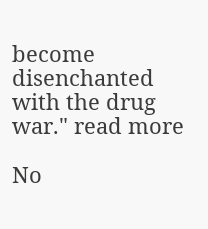become disenchanted with the drug war." read more

No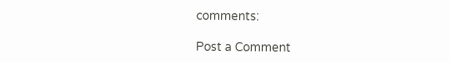comments:

Post a Comment